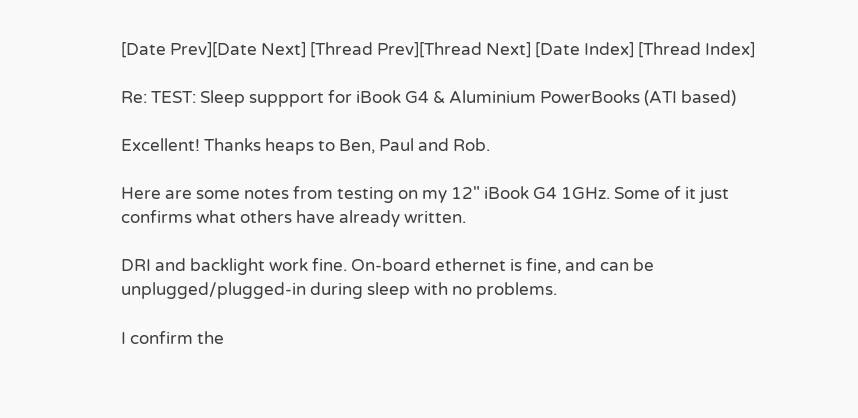[Date Prev][Date Next] [Thread Prev][Thread Next] [Date Index] [Thread Index]

Re: TEST: Sleep suppport for iBook G4 & Aluminium PowerBooks (ATI based)

Excellent! Thanks heaps to Ben, Paul and Rob.

Here are some notes from testing on my 12" iBook G4 1GHz. Some of it just
confirms what others have already written.

DRI and backlight work fine. On-board ethernet is fine, and can be
unplugged/plugged-in during sleep with no problems.

I confirm the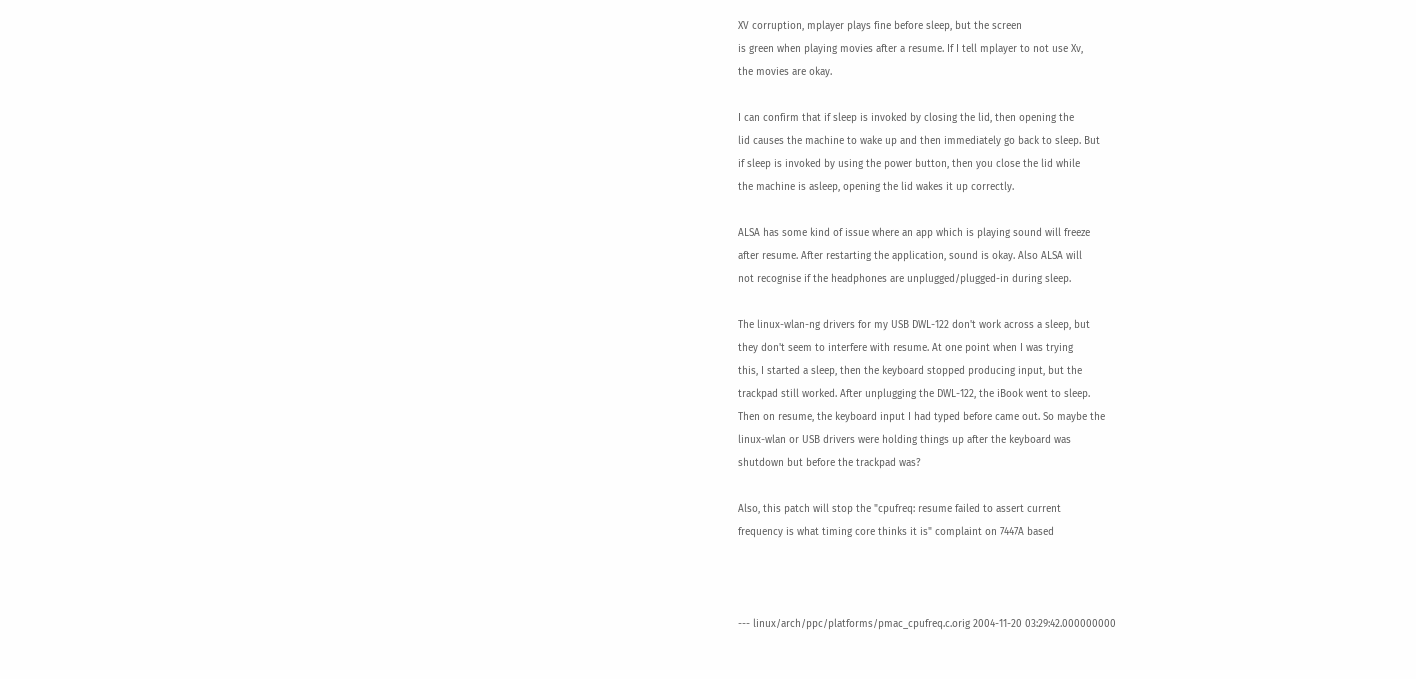XV corruption, mplayer plays fine before sleep, but the screen
is green when playing movies after a resume. If I tell mplayer to not use Xv,
the movies are okay.

I can confirm that if sleep is invoked by closing the lid, then opening the
lid causes the machine to wake up and then immediately go back to sleep. But
if sleep is invoked by using the power button, then you close the lid while
the machine is asleep, opening the lid wakes it up correctly.

ALSA has some kind of issue where an app which is playing sound will freeze
after resume. After restarting the application, sound is okay. Also ALSA will
not recognise if the headphones are unplugged/plugged-in during sleep.

The linux-wlan-ng drivers for my USB DWL-122 don't work across a sleep, but
they don't seem to interfere with resume. At one point when I was trying
this, I started a sleep, then the keyboard stopped producing input, but the
trackpad still worked. After unplugging the DWL-122, the iBook went to sleep.
Then on resume, the keyboard input I had typed before came out. So maybe the
linux-wlan or USB drivers were holding things up after the keyboard was
shutdown but before the trackpad was?

Also, this patch will stop the "cpufreq: resume failed to assert current
frequency is what timing core thinks it is" complaint on 7447A based



--- linux/arch/ppc/platforms/pmac_cpufreq.c.orig 2004-11-20 03:29:42.000000000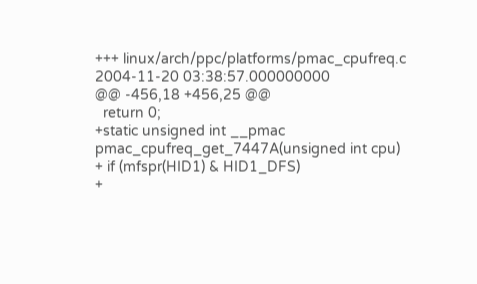+++ linux/arch/ppc/platforms/pmac_cpufreq.c 2004-11-20 03:38:57.000000000
@@ -456,18 +456,25 @@
  return 0;
+static unsigned int __pmac pmac_cpufreq_get_7447A(unsigned int cpu)
+ if (mfspr(HID1) & HID1_DFS)
+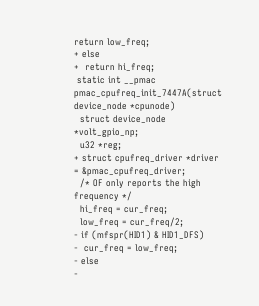return low_freq;
+ else
+  return hi_freq;
 static int __pmac pmac_cpufreq_init_7447A(struct device_node *cpunode)
  struct device_node *volt_gpio_np;
  u32 *reg;
+ struct cpufreq_driver *driver = &pmac_cpufreq_driver;
  /* OF only reports the high frequency */
  hi_freq = cur_freq;
  low_freq = cur_freq/2;
- if (mfspr(HID1) & HID1_DFS)
-  cur_freq = low_freq;
- else
-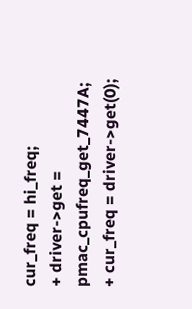cur_freq = hi_freq;
+ driver->get = pmac_cpufreq_get_7447A;
+ cur_freq = driver->get(0);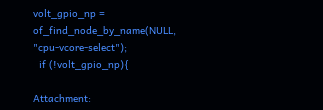volt_gpio_np = of_find_node_by_name(NULL, "cpu-vcore-select");
  if (!volt_gpio_np){

Attachment: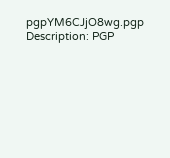pgpYM6CJjO8wg.pgp
Description: PGP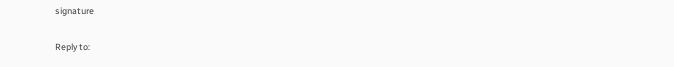signature

Reply to: